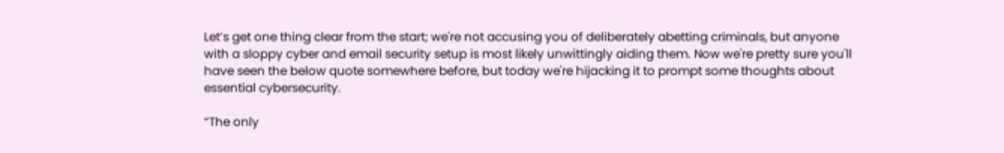Let’s get one thing clear from the start; we're not accusing you of deliberately abetting criminals, but anyone with a sloppy cyber and email security setup is most likely unwittingly aiding them. Now we're pretty sure you'll have seen the below quote somewhere before, but today we're hijacking it to prompt some thoughts about essential cybersecurity.

“The only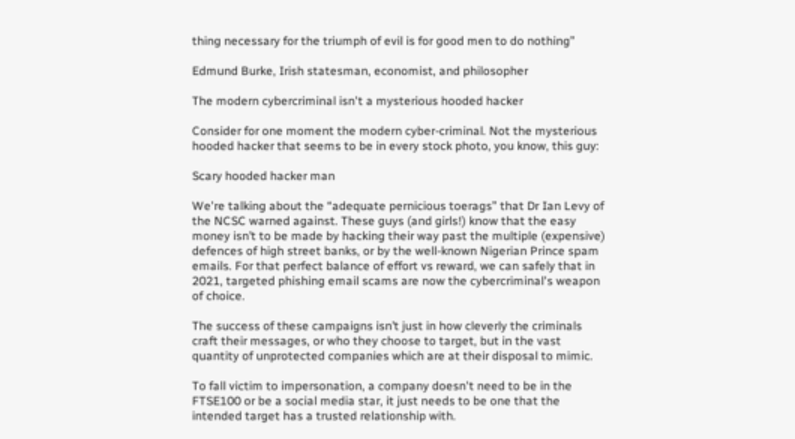thing necessary for the triumph of evil is for good men to do nothing”

Edmund Burke, Irish statesman, economist, and philosopher

The modern cybercriminal isn't a mysterious hooded hacker

Consider for one moment the modern cyber-criminal. Not the mysterious hooded hacker that seems to be in every stock photo, you know, this guy:

Scary hooded hacker man

We're talking about the “adequate pernicious toerags” that Dr Ian Levy of the NCSC warned against. These guys (and girls!) know that the easy money isn’t to be made by hacking their way past the multiple (expensive) defences of high street banks, or by the well-known Nigerian Prince spam emails. For that perfect balance of effort vs reward, we can safely that in 2021, targeted phishing email scams are now the cybercriminal's weapon of choice.

The success of these campaigns isn’t just in how cleverly the criminals craft their messages, or who they choose to target, but in the vast quantity of unprotected companies which are at their disposal to mimic.

To fall victim to impersonation, a company doesn't need to be in the FTSE100 or be a social media star, it just needs to be one that the intended target has a trusted relationship with.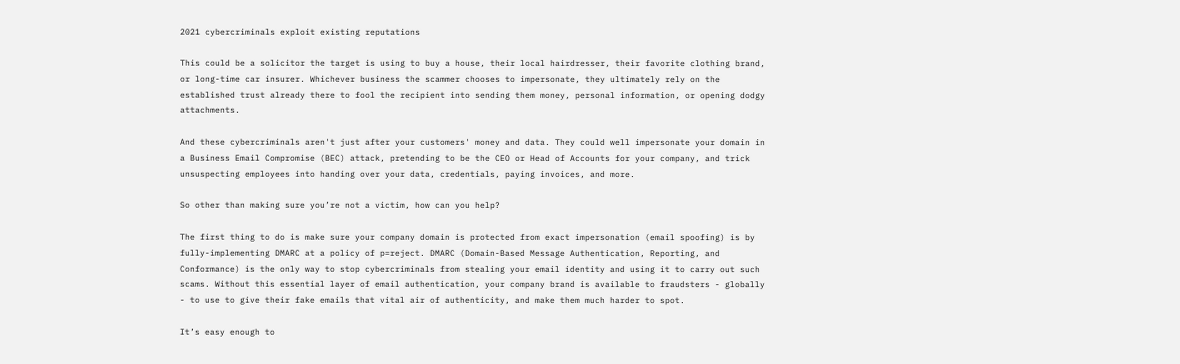2021 cybercriminals exploit existing reputations

This could be a solicitor the target is using to buy a house, their local hairdresser, their favorite clothing brand, or long-time car insurer. Whichever business the scammer chooses to impersonate, they ultimately rely on the established trust already there to fool the recipient into sending them money, personal information, or opening dodgy attachments.

And these cybercriminals aren't just after your customers' money and data. They could well impersonate your domain in a Business Email Compromise (BEC) attack, pretending to be the CEO or Head of Accounts for your company, and trick unsuspecting employees into handing over your data, credentials, paying invoices, and more.

So other than making sure you’re not a victim, how can you help?

The first thing to do is make sure your company domain is protected from exact impersonation (email spoofing) is by fully-implementing DMARC at a policy of p=reject. DMARC (Domain-Based Message Authentication, Reporting, and Conformance) is the only way to stop cybercriminals from stealing your email identity and using it to carry out such scams. Without this essential layer of email authentication, your company brand is available to fraudsters - globally - to use to give their fake emails that vital air of authenticity, and make them much harder to spot.

It’s easy enough to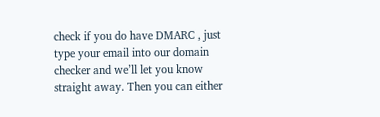check if you do have DMARC , just type your email into our domain checker and we’ll let you know straight away. Then you can either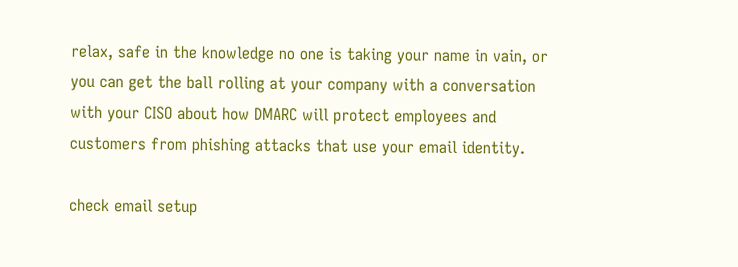relax, safe in the knowledge no one is taking your name in vain, or you can get the ball rolling at your company with a conversation with your CISO about how DMARC will protect employees and customers from phishing attacks that use your email identity.

check email setup